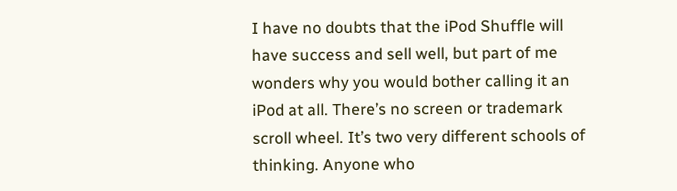I have no doubts that the iPod Shuffle will have success and sell well, but part of me wonders why you would bother calling it an iPod at all. There’s no screen or trademark scroll wheel. It’s two very different schools of thinking. Anyone who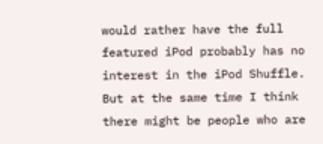would rather have the full featured iPod probably has no interest in the iPod Shuffle. But at the same time I think there might be people who are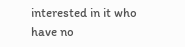interested in it who have no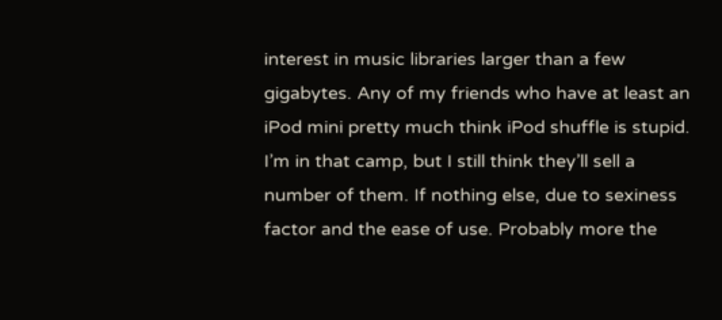interest in music libraries larger than a few gigabytes. Any of my friends who have at least an iPod mini pretty much think iPod shuffle is stupid. I’m in that camp, but I still think they’ll sell a number of them. If nothing else, due to sexiness factor and the ease of use. Probably more the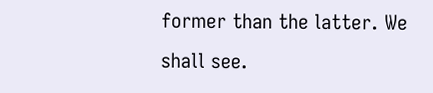former than the latter. We shall see.